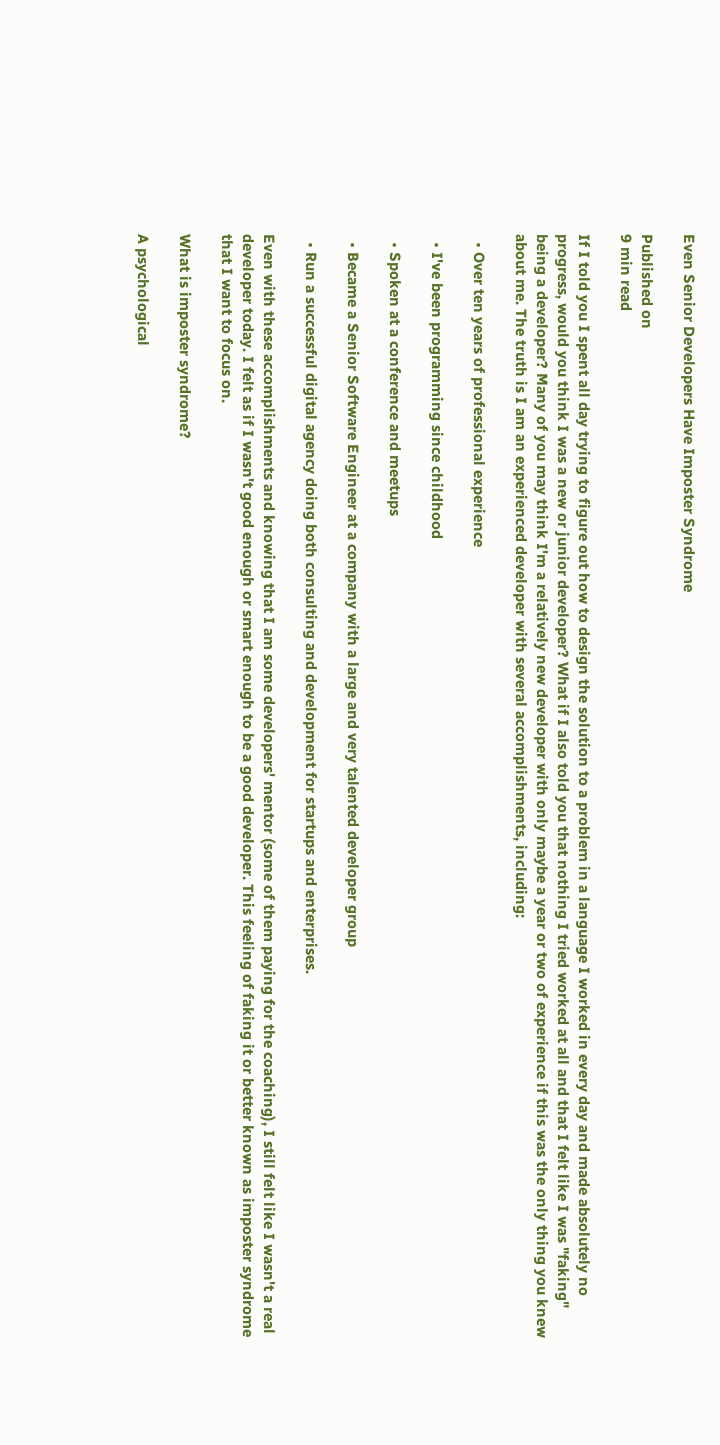Even Senior Developers Have Imposter Syndrome

Published on
9 min read

If I told you I spent all day trying to figure out how to design the solution to a problem in a language I worked in every day and made absolutely no progress, would you think I was a new or junior developer? What if I also told you that nothing I tried worked at all and that I felt like I was "faking" being a developer? Many of you may think I'm a relatively new developer with only maybe a year or two of experience if this was the only thing you knew about me. The truth is I am an experienced developer with several accomplishments, including:

  • Over ten years of professional experience

  • I've been programming since childhood

  • Spoken at a conference and meetups

  • Became a Senior Software Engineer at a company with a large and very talented developer group

  • Run a successful digital agency doing both consulting and development for startups and enterprises.

Even with these accomplishments and knowing that I am some developers' mentor (some of them paying for the coaching), I still felt like I wasn't a real developer today. I felt as if I wasn't good enough or smart enough to be a good developer. This feeling of faking it or better known as imposter syndrome that I want to focus on.

What is imposter syndrome?

A psychological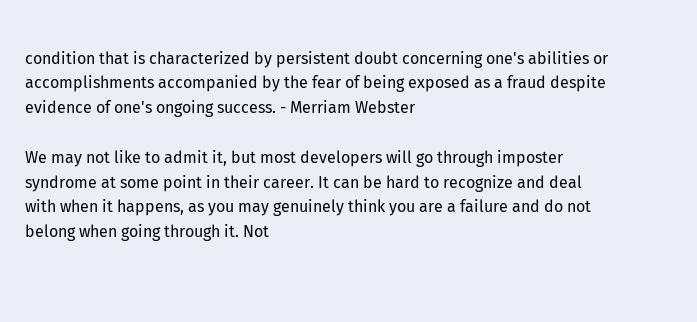condition that is characterized by persistent doubt concerning one's abilities or accomplishments accompanied by the fear of being exposed as a fraud despite evidence of one's ongoing success. - Merriam Webster

We may not like to admit it, but most developers will go through imposter syndrome at some point in their career. It can be hard to recognize and deal with when it happens, as you may genuinely think you are a failure and do not belong when going through it. Not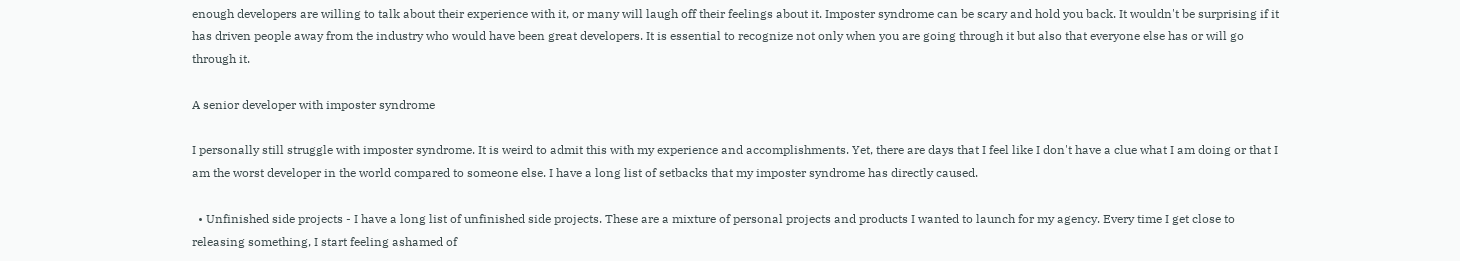enough developers are willing to talk about their experience with it, or many will laugh off their feelings about it. Imposter syndrome can be scary and hold you back. It wouldn't be surprising if it has driven people away from the industry who would have been great developers. It is essential to recognize not only when you are going through it but also that everyone else has or will go through it.

A senior developer with imposter syndrome

I personally still struggle with imposter syndrome. It is weird to admit this with my experience and accomplishments. Yet, there are days that I feel like I don't have a clue what I am doing or that I am the worst developer in the world compared to someone else. I have a long list of setbacks that my imposter syndrome has directly caused.

  • Unfinished side projects - I have a long list of unfinished side projects. These are a mixture of personal projects and products I wanted to launch for my agency. Every time I get close to releasing something, I start feeling ashamed of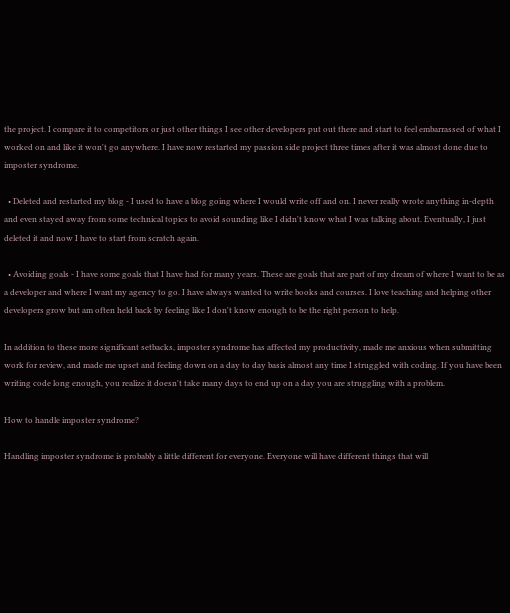the project. I compare it to competitors or just other things I see other developers put out there and start to feel embarrassed of what I worked on and like it won't go anywhere. I have now restarted my passion side project three times after it was almost done due to imposter syndrome.

  • Deleted and restarted my blog - I used to have a blog going where I would write off and on. I never really wrote anything in-depth and even stayed away from some technical topics to avoid sounding like I didn't know what I was talking about. Eventually, I just deleted it and now I have to start from scratch again.

  • Avoiding goals - I have some goals that I have had for many years. These are goals that are part of my dream of where I want to be as a developer and where I want my agency to go. I have always wanted to write books and courses. I love teaching and helping other developers grow but am often held back by feeling like I don't know enough to be the right person to help.

In addition to these more significant setbacks, imposter syndrome has affected my productivity, made me anxious when submitting work for review, and made me upset and feeling down on a day to day basis almost any time I struggled with coding. If you have been writing code long enough, you realize it doesn't take many days to end up on a day you are struggling with a problem.

How to handle imposter syndrome?

Handling imposter syndrome is probably a little different for everyone. Everyone will have different things that will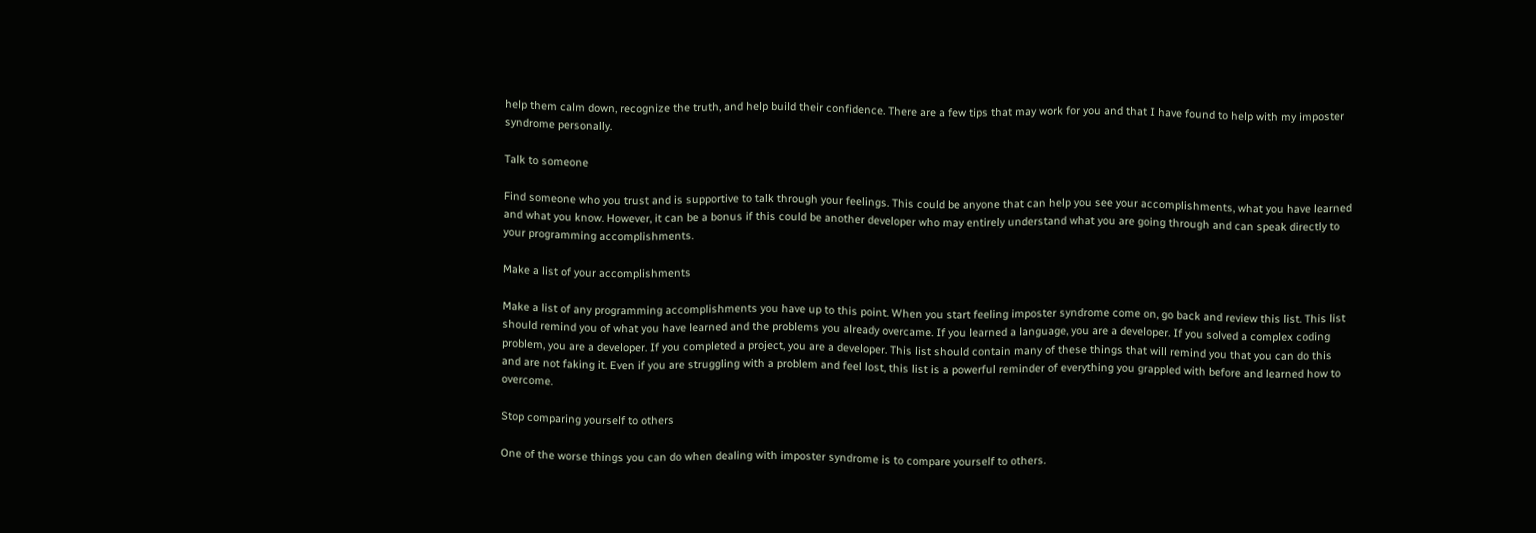help them calm down, recognize the truth, and help build their confidence. There are a few tips that may work for you and that I have found to help with my imposter syndrome personally.

Talk to someone

Find someone who you trust and is supportive to talk through your feelings. This could be anyone that can help you see your accomplishments, what you have learned and what you know. However, it can be a bonus if this could be another developer who may entirely understand what you are going through and can speak directly to your programming accomplishments.

Make a list of your accomplishments

Make a list of any programming accomplishments you have up to this point. When you start feeling imposter syndrome come on, go back and review this list. This list should remind you of what you have learned and the problems you already overcame. If you learned a language, you are a developer. If you solved a complex coding problem, you are a developer. If you completed a project, you are a developer. This list should contain many of these things that will remind you that you can do this and are not faking it. Even if you are struggling with a problem and feel lost, this list is a powerful reminder of everything you grappled with before and learned how to overcome.

Stop comparing yourself to others

One of the worse things you can do when dealing with imposter syndrome is to compare yourself to others.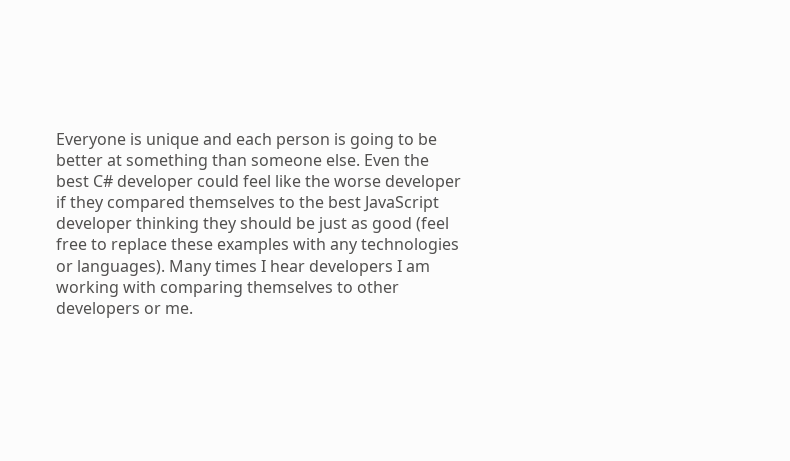Everyone is unique and each person is going to be better at something than someone else. Even the best C# developer could feel like the worse developer if they compared themselves to the best JavaScript developer thinking they should be just as good (feel free to replace these examples with any technologies or languages). Many times I hear developers I am working with comparing themselves to other developers or me.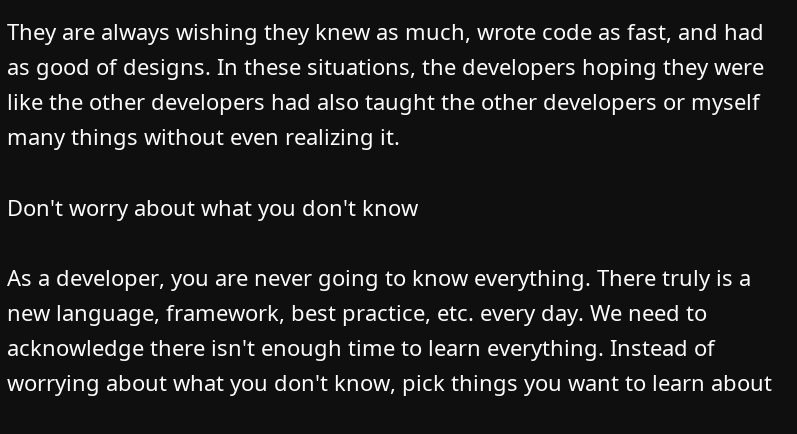They are always wishing they knew as much, wrote code as fast, and had as good of designs. In these situations, the developers hoping they were like the other developers had also taught the other developers or myself many things without even realizing it.

Don't worry about what you don't know

As a developer, you are never going to know everything. There truly is a new language, framework, best practice, etc. every day. We need to acknowledge there isn't enough time to learn everything. Instead of worrying about what you don't know, pick things you want to learn about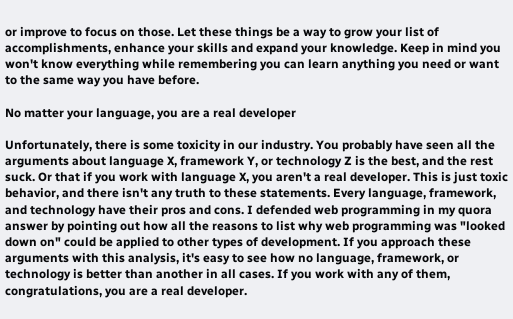or improve to focus on those. Let these things be a way to grow your list of accomplishments, enhance your skills and expand your knowledge. Keep in mind you won't know everything while remembering you can learn anything you need or want to the same way you have before.

No matter your language, you are a real developer

Unfortunately, there is some toxicity in our industry. You probably have seen all the arguments about language X, framework Y, or technology Z is the best, and the rest suck. Or that if you work with language X, you aren't a real developer. This is just toxic behavior, and there isn't any truth to these statements. Every language, framework, and technology have their pros and cons. I defended web programming in my quora answer by pointing out how all the reasons to list why web programming was "looked down on" could be applied to other types of development. If you approach these arguments with this analysis, it's easy to see how no language, framework, or technology is better than another in all cases. If you work with any of them, congratulations, you are a real developer.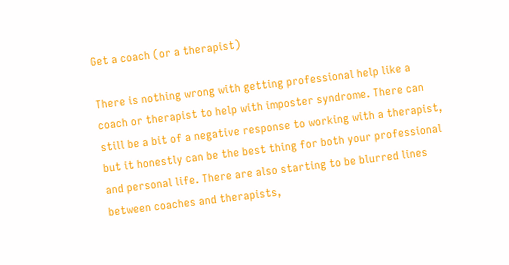Get a coach (or a therapist)

There is nothing wrong with getting professional help like a coach or therapist to help with imposter syndrome. There can still be a bit of a negative response to working with a therapist, but it honestly can be the best thing for both your professional and personal life. There are also starting to be blurred lines between coaches and therapists,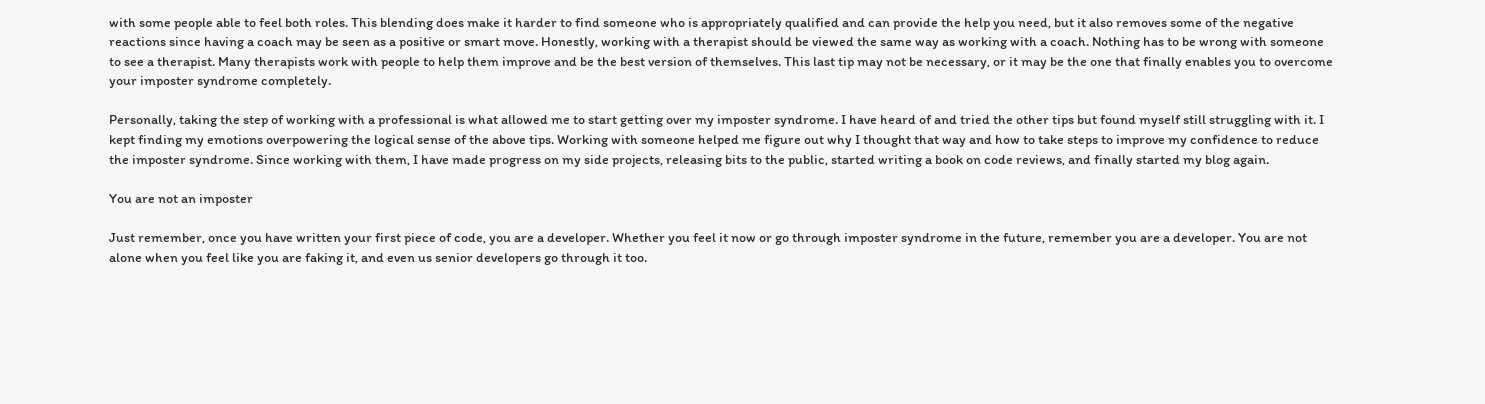with some people able to feel both roles. This blending does make it harder to find someone who is appropriately qualified and can provide the help you need, but it also removes some of the negative reactions since having a coach may be seen as a positive or smart move. Honestly, working with a therapist should be viewed the same way as working with a coach. Nothing has to be wrong with someone to see a therapist. Many therapists work with people to help them improve and be the best version of themselves. This last tip may not be necessary, or it may be the one that finally enables you to overcome your imposter syndrome completely.

Personally, taking the step of working with a professional is what allowed me to start getting over my imposter syndrome. I have heard of and tried the other tips but found myself still struggling with it. I kept finding my emotions overpowering the logical sense of the above tips. Working with someone helped me figure out why I thought that way and how to take steps to improve my confidence to reduce the imposter syndrome. Since working with them, I have made progress on my side projects, releasing bits to the public, started writing a book on code reviews, and finally started my blog again.

You are not an imposter

Just remember, once you have written your first piece of code, you are a developer. Whether you feel it now or go through imposter syndrome in the future, remember you are a developer. You are not alone when you feel like you are faking it, and even us senior developers go through it too.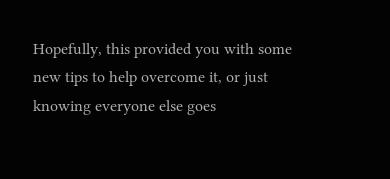Hopefully, this provided you with some new tips to help overcome it, or just knowing everyone else goes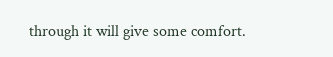through it will give some comfort.